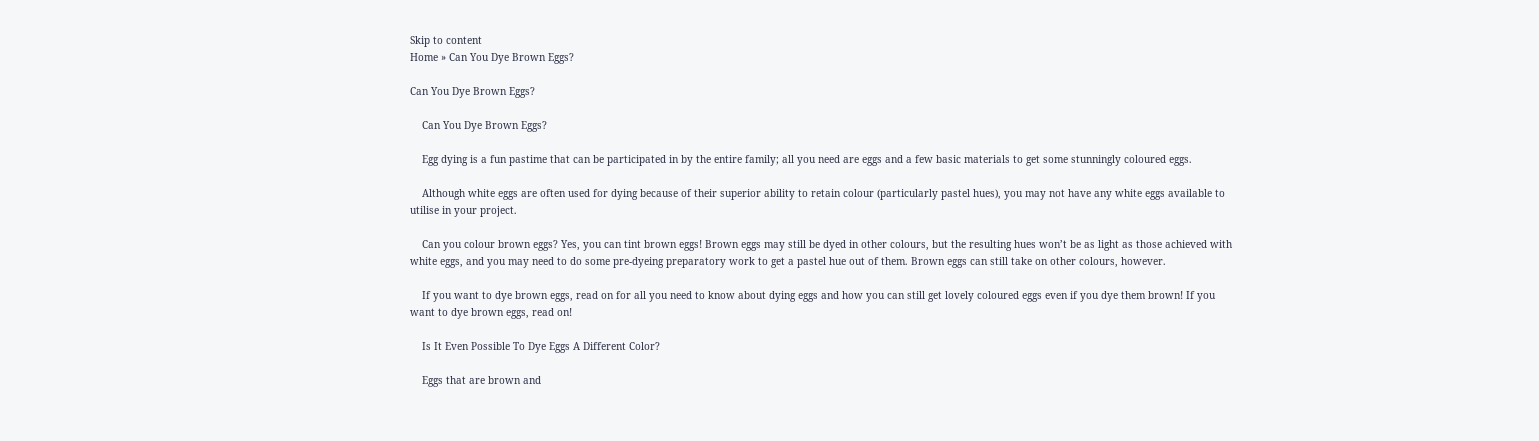Skip to content
Home » Can You Dye Brown Eggs?

Can You Dye Brown Eggs?

    Can You Dye Brown Eggs?

    Egg dying is a fun pastime that can be participated in by the entire family; all you need are eggs and a few basic materials to get some stunningly coloured eggs.

    Although white eggs are often used for dying because of their superior ability to retain colour (particularly pastel hues), you may not have any white eggs available to utilise in your project.

    Can you colour brown eggs? Yes, you can tint brown eggs! Brown eggs may still be dyed in other colours, but the resulting hues won’t be as light as those achieved with white eggs, and you may need to do some pre-dyeing preparatory work to get a pastel hue out of them. Brown eggs can still take on other colours, however.

    If you want to dye brown eggs, read on for all you need to know about dying eggs and how you can still get lovely coloured eggs even if you dye them brown! If you want to dye brown eggs, read on!

    Is It Even Possible To Dye Eggs A Different Color?

    Eggs that are brown and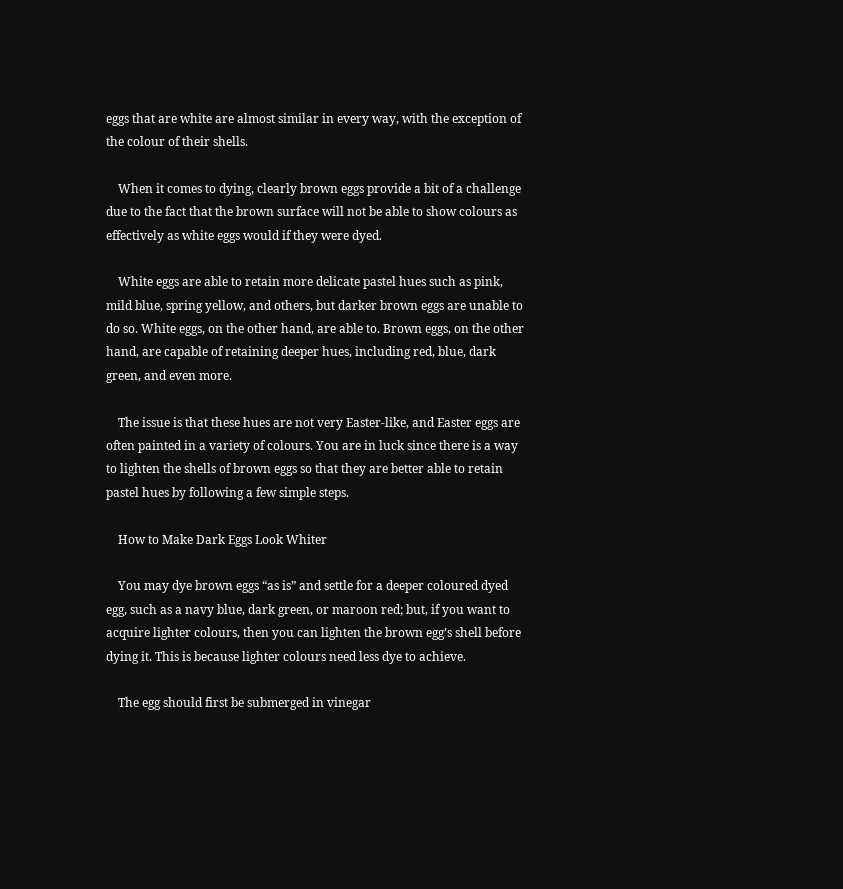eggs that are white are almost similar in every way, with the exception of the colour of their shells.

    When it comes to dying, clearly brown eggs provide a bit of a challenge due to the fact that the brown surface will not be able to show colours as effectively as white eggs would if they were dyed.

    White eggs are able to retain more delicate pastel hues such as pink, mild blue, spring yellow, and others, but darker brown eggs are unable to do so. White eggs, on the other hand, are able to. Brown eggs, on the other hand, are capable of retaining deeper hues, including red, blue, dark green, and even more.

    The issue is that these hues are not very Easter-like, and Easter eggs are often painted in a variety of colours. You are in luck since there is a way to lighten the shells of brown eggs so that they are better able to retain pastel hues by following a few simple steps.

    How to Make Dark Eggs Look Whiter

    You may dye brown eggs “as is” and settle for a deeper coloured dyed egg, such as a navy blue, dark green, or maroon red; but, if you want to acquire lighter colours, then you can lighten the brown egg’s shell before dying it. This is because lighter colours need less dye to achieve.

    The egg should first be submerged in vinegar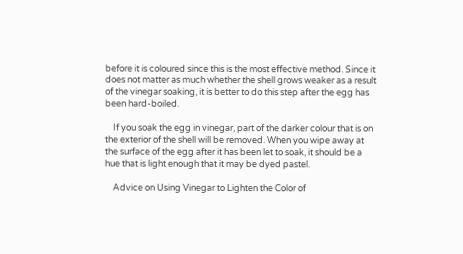before it is coloured since this is the most effective method. Since it does not matter as much whether the shell grows weaker as a result of the vinegar soaking, it is better to do this step after the egg has been hard-boiled.

    If you soak the egg in vinegar, part of the darker colour that is on the exterior of the shell will be removed. When you wipe away at the surface of the egg after it has been let to soak, it should be a hue that is light enough that it may be dyed pastel.

    Advice on Using Vinegar to Lighten the Color of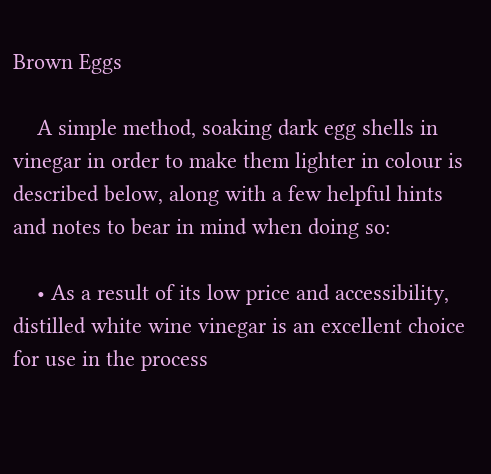Brown Eggs

    A simple method, soaking dark egg shells in vinegar in order to make them lighter in colour is described below, along with a few helpful hints and notes to bear in mind when doing so:

    • As a result of its low price and accessibility, distilled white wine vinegar is an excellent choice for use in the process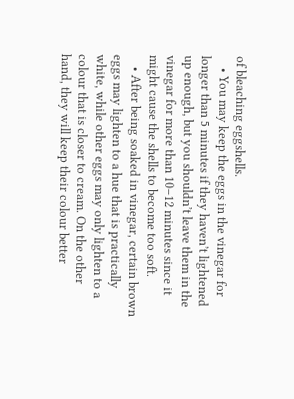of bleaching eggshells.
    • You may keep the eggs in the vinegar for longer than 5 minutes if they haven’t lightened up enough, but you shouldn’t leave them in the vinegar for more than 10–12 minutes since it might cause the shells to become too soft.
    • After being soaked in vinegar, certain brown eggs may lighten to a hue that is practically white, while other eggs may only lighten to a colour that is closer to cream. On the other hand, they will keep their colour better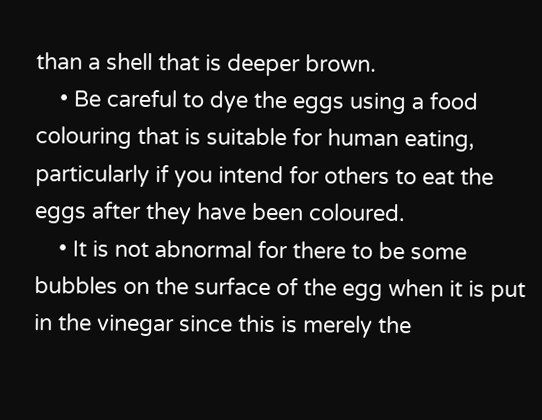than a shell that is deeper brown.
    • Be careful to dye the eggs using a food colouring that is suitable for human eating, particularly if you intend for others to eat the eggs after they have been coloured.
    • It is not abnormal for there to be some bubbles on the surface of the egg when it is put in the vinegar since this is merely the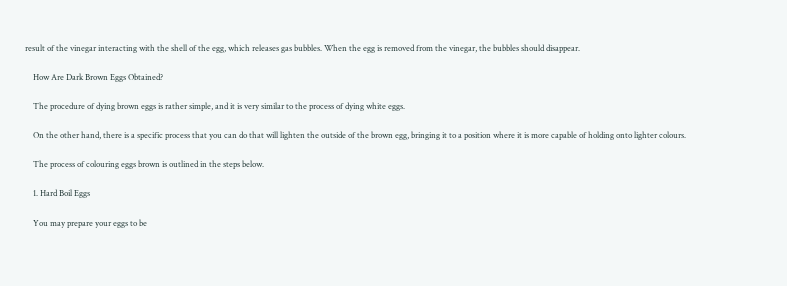result of the vinegar interacting with the shell of the egg, which releases gas bubbles. When the egg is removed from the vinegar, the bubbles should disappear.

    How Are Dark Brown Eggs Obtained?

    The procedure of dying brown eggs is rather simple, and it is very similar to the process of dying white eggs.

    On the other hand, there is a specific process that you can do that will lighten the outside of the brown egg, bringing it to a position where it is more capable of holding onto lighter colours.

    The process of colouring eggs brown is outlined in the steps below.

    1. Hard Boil Eggs

    You may prepare your eggs to be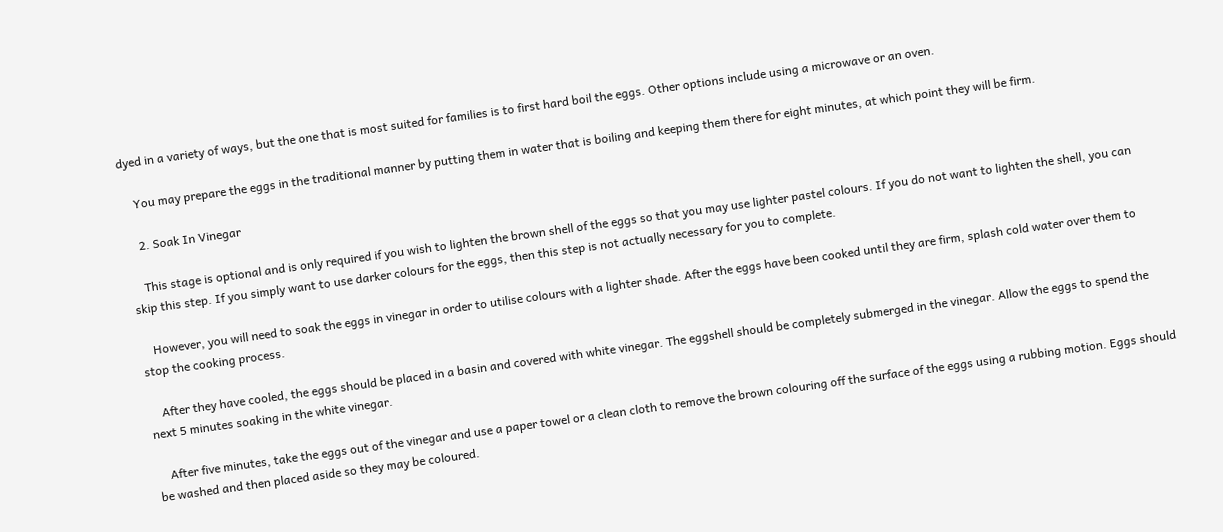dyed in a variety of ways, but the one that is most suited for families is to first hard boil the eggs. Other options include using a microwave or an oven.

    You may prepare the eggs in the traditional manner by putting them in water that is boiling and keeping them there for eight minutes, at which point they will be firm.

    2. Soak In Vinegar

    This stage is optional and is only required if you wish to lighten the brown shell of the eggs so that you may use lighter pastel colours. If you do not want to lighten the shell, you can skip this step. If you simply want to use darker colours for the eggs, then this step is not actually necessary for you to complete.

    However, you will need to soak the eggs in vinegar in order to utilise colours with a lighter shade. After the eggs have been cooked until they are firm, splash cold water over them to stop the cooking process.

    After they have cooled, the eggs should be placed in a basin and covered with white vinegar. The eggshell should be completely submerged in the vinegar. Allow the eggs to spend the next 5 minutes soaking in the white vinegar.

    After five minutes, take the eggs out of the vinegar and use a paper towel or a clean cloth to remove the brown colouring off the surface of the eggs using a rubbing motion. Eggs should be washed and then placed aside so they may be coloured.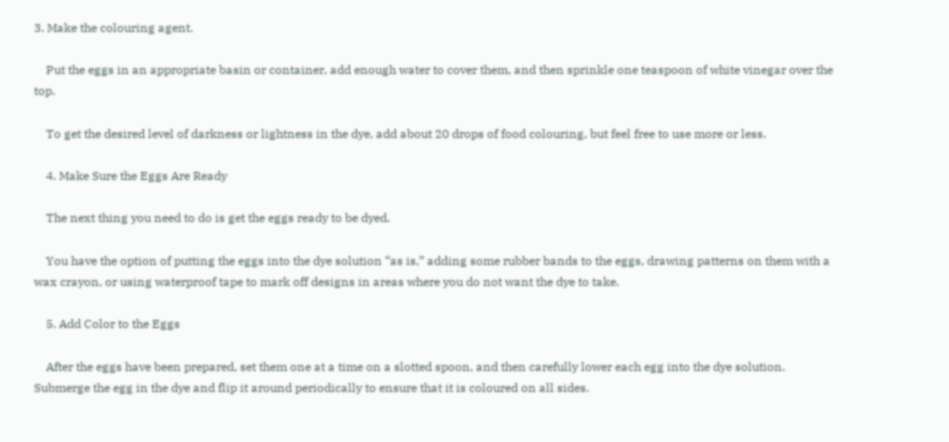3. Make the colouring agent.

    Put the eggs in an appropriate basin or container, add enough water to cover them, and then sprinkle one teaspoon of white vinegar over the top.

    To get the desired level of darkness or lightness in the dye, add about 20 drops of food colouring, but feel free to use more or less.

    4. Make Sure the Eggs Are Ready

    The next thing you need to do is get the eggs ready to be dyed.

    You have the option of putting the eggs into the dye solution “as is,” adding some rubber bands to the eggs, drawing patterns on them with a wax crayon, or using waterproof tape to mark off designs in areas where you do not want the dye to take.

    5. Add Color to the Eggs

    After the eggs have been prepared, set them one at a time on a slotted spoon, and then carefully lower each egg into the dye solution. Submerge the egg in the dye and flip it around periodically to ensure that it is coloured on all sides.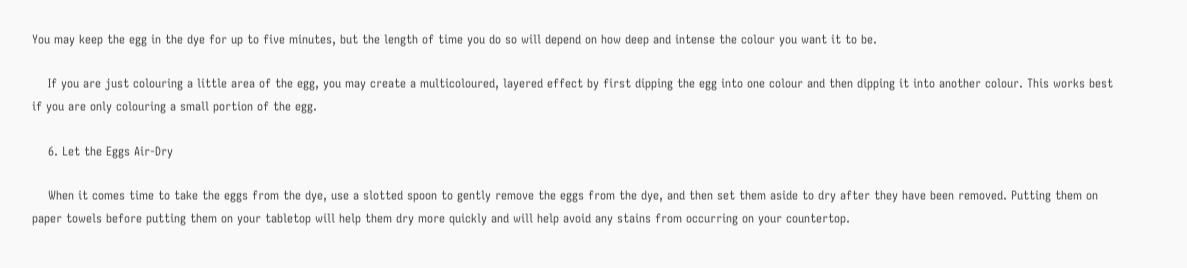You may keep the egg in the dye for up to five minutes, but the length of time you do so will depend on how deep and intense the colour you want it to be.

    If you are just colouring a little area of the egg, you may create a multicoloured, layered effect by first dipping the egg into one colour and then dipping it into another colour. This works best if you are only colouring a small portion of the egg.

    6. Let the Eggs Air-Dry

    When it comes time to take the eggs from the dye, use a slotted spoon to gently remove the eggs from the dye, and then set them aside to dry after they have been removed. Putting them on paper towels before putting them on your tabletop will help them dry more quickly and will help avoid any stains from occurring on your countertop.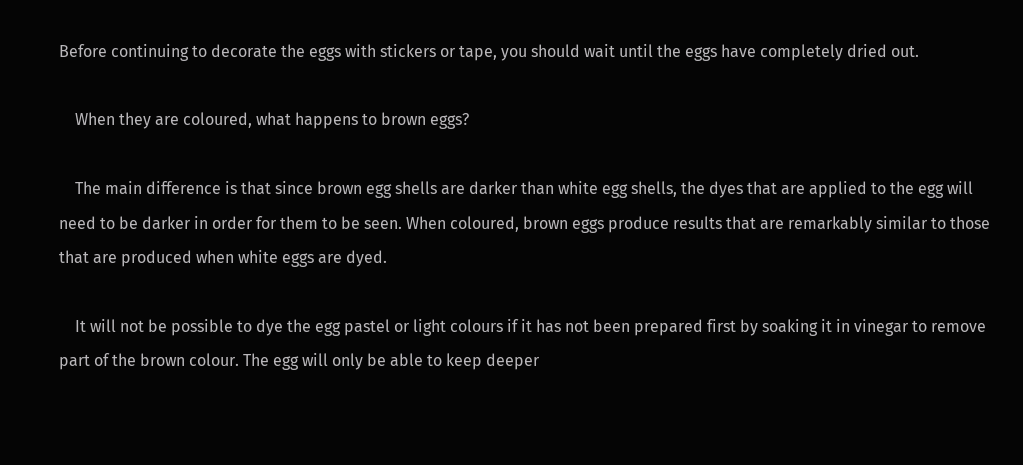Before continuing to decorate the eggs with stickers or tape, you should wait until the eggs have completely dried out.

    When they are coloured, what happens to brown eggs?

    The main difference is that since brown egg shells are darker than white egg shells, the dyes that are applied to the egg will need to be darker in order for them to be seen. When coloured, brown eggs produce results that are remarkably similar to those that are produced when white eggs are dyed.

    It will not be possible to dye the egg pastel or light colours if it has not been prepared first by soaking it in vinegar to remove part of the brown colour. The egg will only be able to keep deeper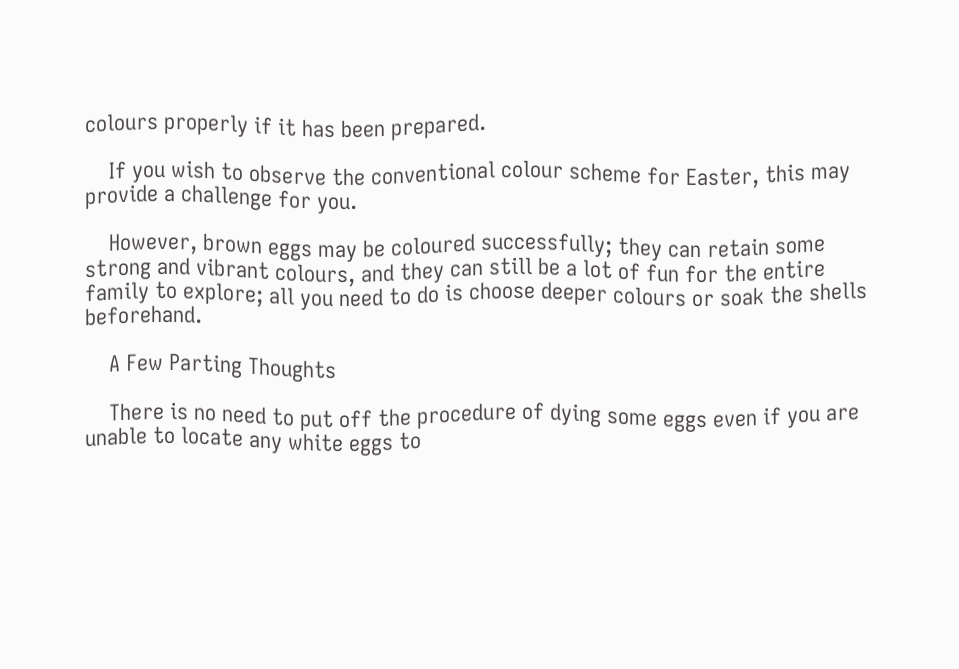colours properly if it has been prepared.

    If you wish to observe the conventional colour scheme for Easter, this may provide a challenge for you.

    However, brown eggs may be coloured successfully; they can retain some strong and vibrant colours, and they can still be a lot of fun for the entire family to explore; all you need to do is choose deeper colours or soak the shells beforehand.

    A Few Parting Thoughts

    There is no need to put off the procedure of dying some eggs even if you are unable to locate any white eggs to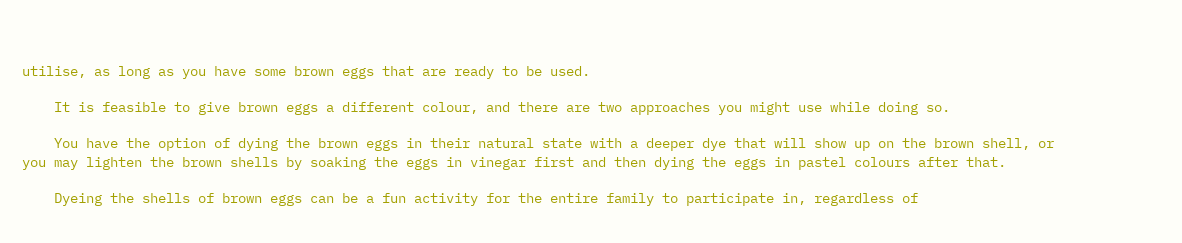utilise, as long as you have some brown eggs that are ready to be used.

    It is feasible to give brown eggs a different colour, and there are two approaches you might use while doing so.

    You have the option of dying the brown eggs in their natural state with a deeper dye that will show up on the brown shell, or you may lighten the brown shells by soaking the eggs in vinegar first and then dying the eggs in pastel colours after that.

    Dyeing the shells of brown eggs can be a fun activity for the entire family to participate in, regardless of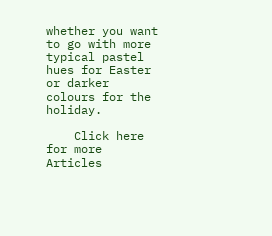whether you want to go with more typical pastel hues for Easter or darker colours for the holiday.

    Click here for more Articles